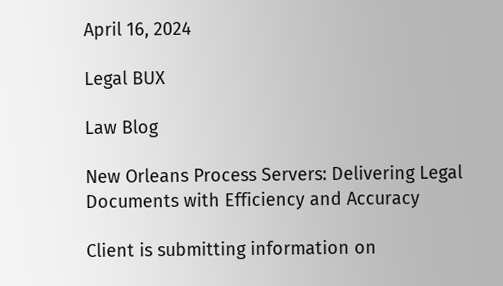April 16, 2024

Legal BUX

Law Blog

New Orleans Process Servers: Delivering Legal Documents with Efficiency and Accuracy

Client is submitting information on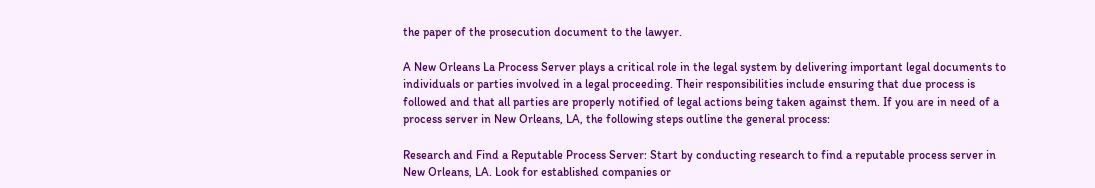the paper of the prosecution document to the lawyer.

A New Orleans La Process Server plays a critical role in the legal system by delivering important legal documents to individuals or parties involved in a legal proceeding. Their responsibilities include ensuring that due process is followed and that all parties are properly notified of legal actions being taken against them. If you are in need of a process server in New Orleans, LA, the following steps outline the general process:

Research and Find a Reputable Process Server: Start by conducting research to find a reputable process server in New Orleans, LA. Look for established companies or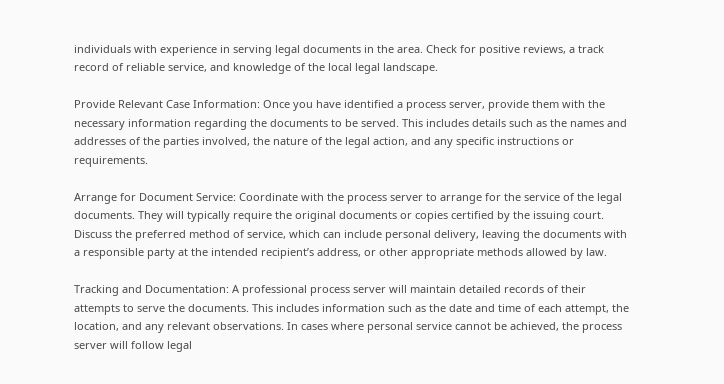individuals with experience in serving legal documents in the area. Check for positive reviews, a track record of reliable service, and knowledge of the local legal landscape.

Provide Relevant Case Information: Once you have identified a process server, provide them with the necessary information regarding the documents to be served. This includes details such as the names and addresses of the parties involved, the nature of the legal action, and any specific instructions or requirements.

Arrange for Document Service: Coordinate with the process server to arrange for the service of the legal documents. They will typically require the original documents or copies certified by the issuing court. Discuss the preferred method of service, which can include personal delivery, leaving the documents with a responsible party at the intended recipient’s address, or other appropriate methods allowed by law.

Tracking and Documentation: A professional process server will maintain detailed records of their attempts to serve the documents. This includes information such as the date and time of each attempt, the location, and any relevant observations. In cases where personal service cannot be achieved, the process server will follow legal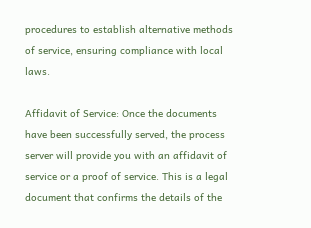procedures to establish alternative methods of service, ensuring compliance with local laws.

Affidavit of Service: Once the documents have been successfully served, the process server will provide you with an affidavit of service or a proof of service. This is a legal document that confirms the details of the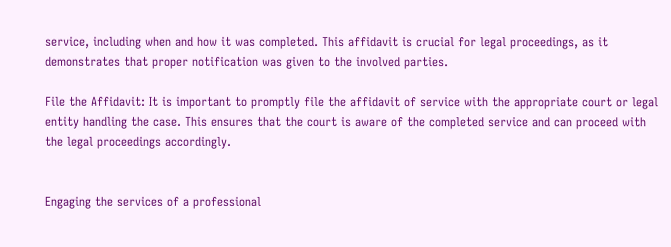service, including when and how it was completed. This affidavit is crucial for legal proceedings, as it demonstrates that proper notification was given to the involved parties.

File the Affidavit: It is important to promptly file the affidavit of service with the appropriate court or legal entity handling the case. This ensures that the court is aware of the completed service and can proceed with the legal proceedings accordingly.


Engaging the services of a professional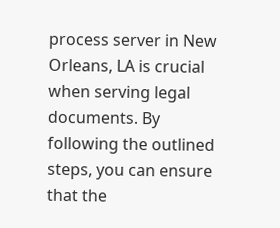process server in New Orleans, LA is crucial when serving legal documents. By following the outlined steps, you can ensure that the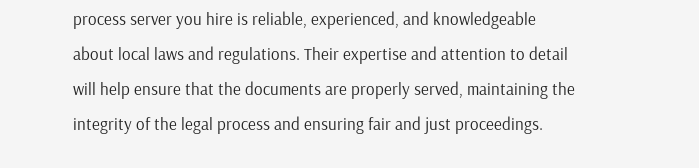process server you hire is reliable, experienced, and knowledgeable about local laws and regulations. Their expertise and attention to detail will help ensure that the documents are properly served, maintaining the integrity of the legal process and ensuring fair and just proceedings.